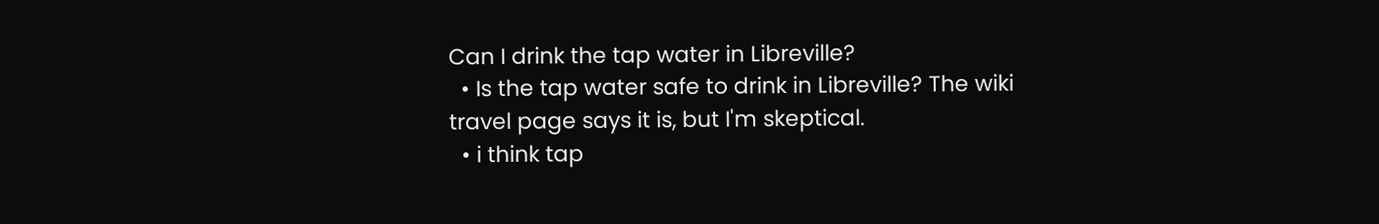Can I drink the tap water in Libreville?
  • Is the tap water safe to drink in Libreville? The wiki travel page says it is, but I'm skeptical.
  • i think tap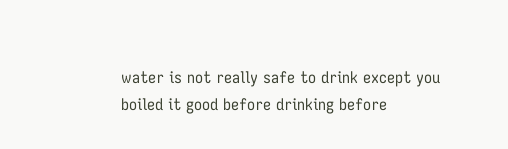water is not really safe to drink except you boiled it good before drinking before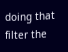doing that filter the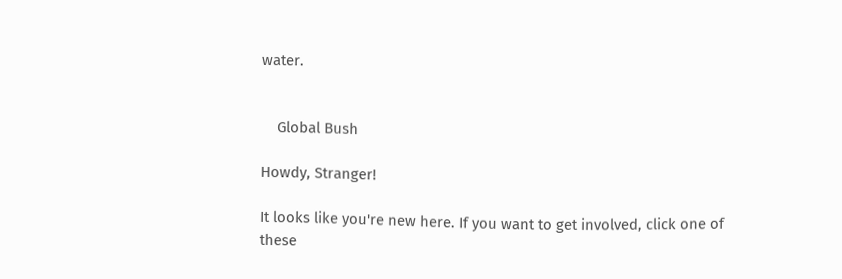water.


    Global Bush

Howdy, Stranger!

It looks like you're new here. If you want to get involved, click one of these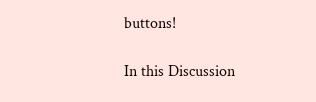buttons!

In this Discussion